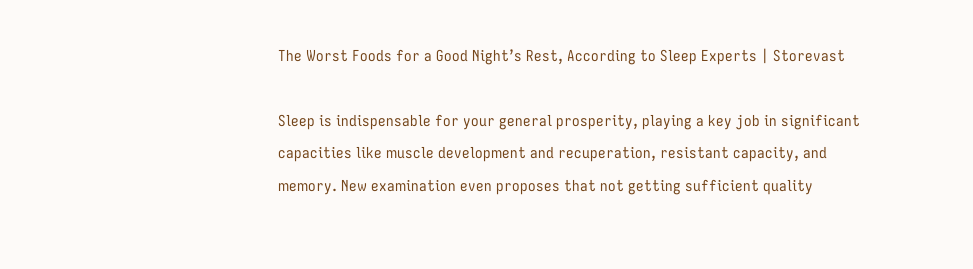The Worst Foods for a Good Night’s Rest, According to Sleep Experts | Storevast

Sleep is indispensable for your general prosperity, playing a key job in significant capacities like muscle development and recuperation, resistant capacity, and memory. New examination even proposes that not getting sufficient quality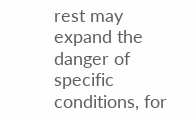rest may expand the danger of specific conditions, for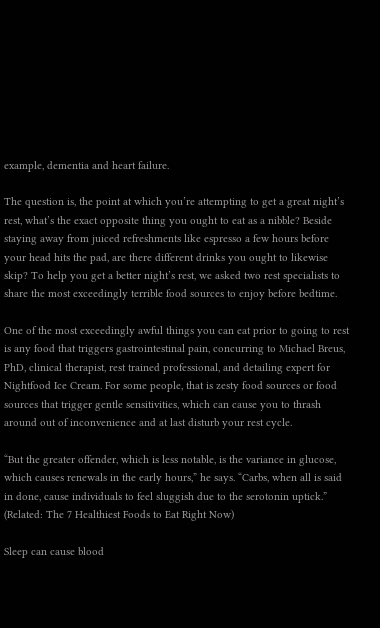example, dementia and heart failure.

The question is, the point at which you’re attempting to get a great night’s rest, what’s the exact opposite thing you ought to eat as a nibble? Beside staying away from juiced refreshments like espresso a few hours before your head hits the pad, are there different drinks you ought to likewise skip? To help you get a better night’s rest, we asked two rest specialists to share the most exceedingly terrible food sources to enjoy before bedtime.

One of the most exceedingly awful things you can eat prior to going to rest is any food that triggers gastrointestinal pain, concurring to Michael Breus, PhD, clinical therapist, rest trained professional, and detailing expert for Nightfood Ice Cream. For some people, that is zesty food sources or food sources that trigger gentle sensitivities, which can cause you to thrash around out of inconvenience and at last disturb your rest cycle.

“But the greater offender, which is less notable, is the variance in glucose, which causes renewals in the early hours,” he says. “Carbs, when all is said in done, cause individuals to feel sluggish due to the serotonin uptick.” (Related: The 7 Healthiest Foods to Eat Right Now)

Sleep can cause blood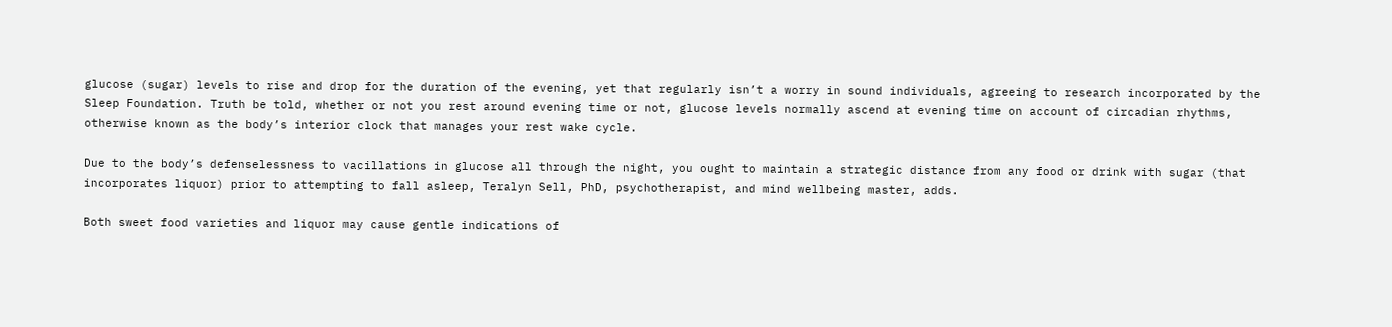glucose (sugar) levels to rise and drop for the duration of the evening, yet that regularly isn’t a worry in sound individuals, agreeing to research incorporated by the Sleep Foundation. Truth be told, whether or not you rest around evening time or not, glucose levels normally ascend at evening time on account of circadian rhythms, otherwise known as the body’s interior clock that manages your rest wake cycle.

Due to the body’s defenselessness to vacillations in glucose all through the night, you ought to maintain a strategic distance from any food or drink with sugar (that incorporates liquor) prior to attempting to fall asleep, Teralyn Sell, PhD, psychotherapist, and mind wellbeing master, adds.

Both sweet food varieties and liquor may cause gentle indications of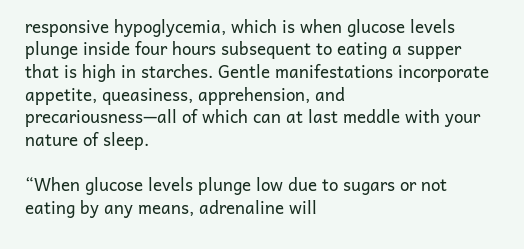responsive hypoglycemia, which is when glucose levels plunge inside four hours subsequent to eating a supper that is high in starches. Gentle manifestations incorporate appetite, queasiness, apprehension, and precariousness—all of which can at last meddle with your nature of sleep.

“When glucose levels plunge low due to sugars or not eating by any means, adrenaline will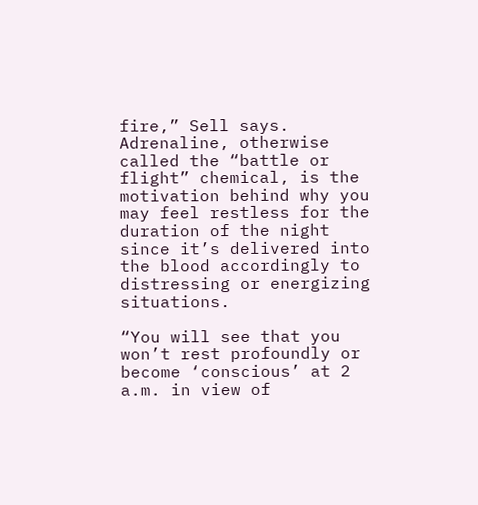fire,” Sell says. Adrenaline, otherwise called the “battle or flight” chemical, is the motivation behind why you may feel restless for the duration of the night since it’s delivered into the blood accordingly to distressing or energizing situations.

“You will see that you won’t rest profoundly or become ‘conscious’ at 2 a.m. in view of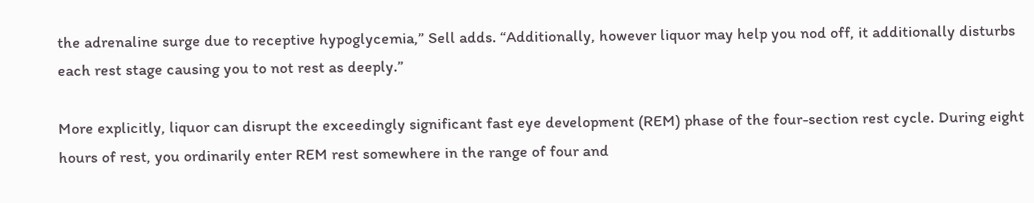the adrenaline surge due to receptive hypoglycemia,” Sell adds. “Additionally, however liquor may help you nod off, it additionally disturbs each rest stage causing you to not rest as deeply.”

More explicitly, liquor can disrupt the exceedingly significant fast eye development (REM) phase of the four-section rest cycle. During eight hours of rest, you ordinarily enter REM rest somewhere in the range of four and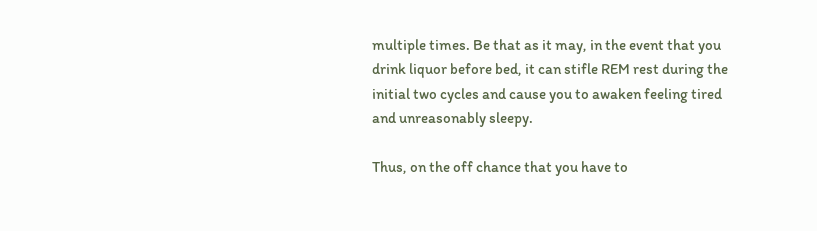multiple times. Be that as it may, in the event that you drink liquor before bed, it can stifle REM rest during the initial two cycles and cause you to awaken feeling tired and unreasonably sleepy.

Thus, on the off chance that you have to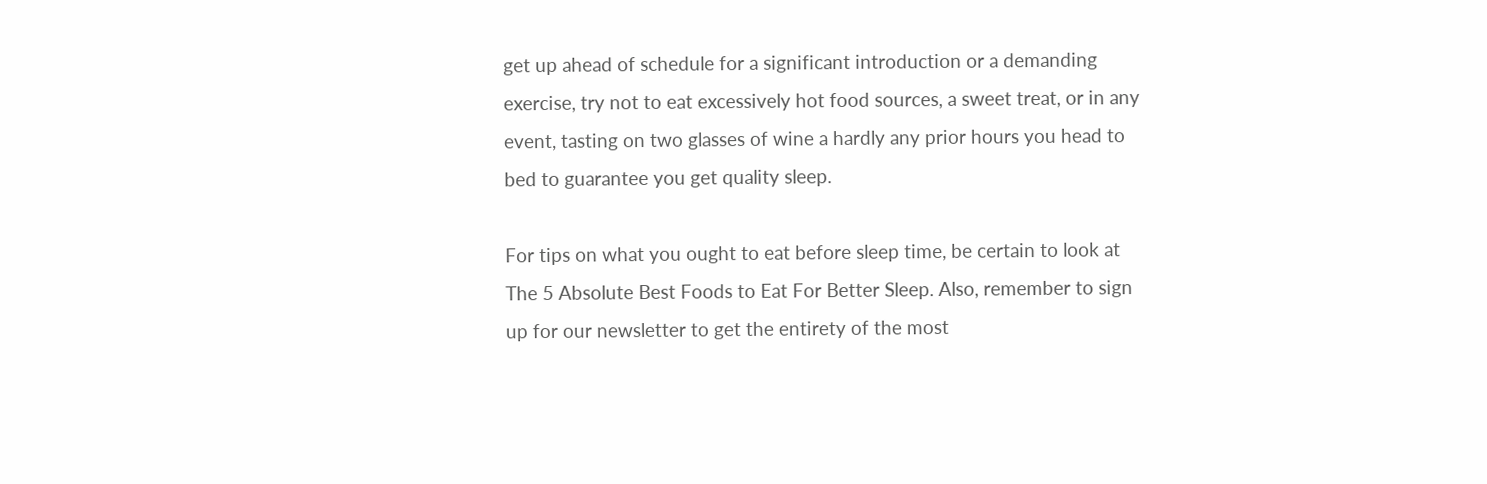get up ahead of schedule for a significant introduction or a demanding exercise, try not to eat excessively hot food sources, a sweet treat, or in any event, tasting on two glasses of wine a hardly any prior hours you head to bed to guarantee you get quality sleep.

For tips on what you ought to eat before sleep time, be certain to look at The 5 Absolute Best Foods to Eat For Better Sleep. Also, remember to sign up for our newsletter to get the entirety of the most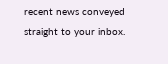recent news conveyed straight to your inbox.